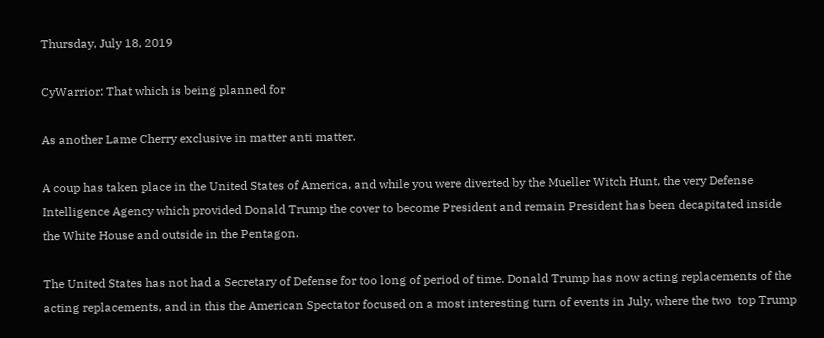Thursday, July 18, 2019

CyWarrior: That which is being planned for

As another Lame Cherry exclusive in matter anti matter.

A coup has taken place in the United States of America, and while you were diverted by the Mueller Witch Hunt, the very Defense Intelligence Agency which provided Donald Trump the cover to become President and remain President has been decapitated inside the White House and outside in the Pentagon.

The United States has not had a Secretary of Defense for too long of period of time. Donald Trump has now acting replacements of the acting replacements, and in this the American Spectator focused on a most interesting turn of events in July, where the two  top Trump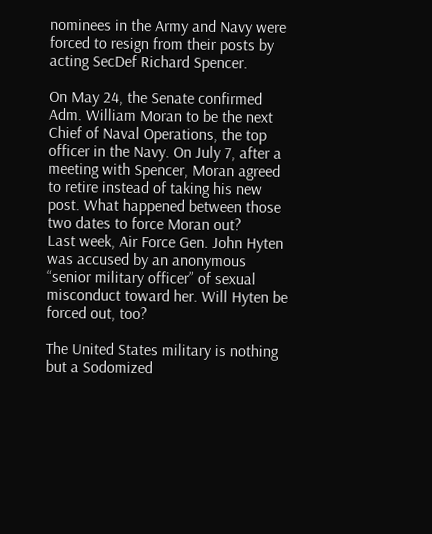nominees in the Army and Navy were forced to resign from their posts by acting SecDef Richard Spencer.

On May 24, the Senate confirmed Adm. William Moran to be the next Chief of Naval Operations, the top officer in the Navy. On July 7, after a meeting with Spencer, Moran agreed to retire instead of taking his new post. What happened between those two dates to force Moran out?
Last week, Air Force Gen. John Hyten was accused by an anonymous “senior military officer” of sexual misconduct toward her. Will Hyten be forced out, too?

The United States military is nothing but a Sodomized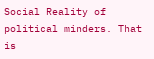Social Reality of political minders. That is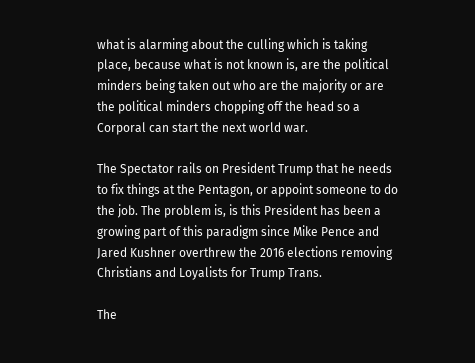what is alarming about the culling which is taking place, because what is not known is, are the political minders being taken out who are the majority or are the political minders chopping off the head so a Corporal can start the next world war.

The Spectator rails on President Trump that he needs to fix things at the Pentagon, or appoint someone to do the job. The problem is, is this President has been a growing part of this paradigm since Mike Pence and Jared Kushner overthrew the 2016 elections removing Christians and Loyalists for Trump Trans.

The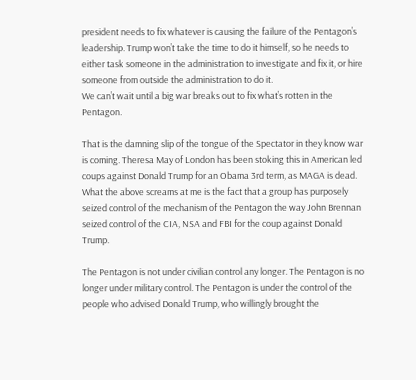president needs to fix whatever is causing the failure of the Pentagon’s leadership. Trump won’t take the time to do it himself, so he needs to either task someone in the administration to investigate and fix it, or hire someone from outside the administration to do it.
We can’t wait until a big war breaks out to fix what’s rotten in the Pentagon.

That is the damning slip of the tongue of the Spectator in they know war is coming. Theresa May of London has been stoking this in American led coups against Donald Trump for an Obama 3rd term, as MAGA is dead.
What the above screams at me is the fact that a group has purposely seized control of the mechanism of the Pentagon the way John Brennan seized control of the CIA, NSA and FBI for the coup against Donald Trump.

The Pentagon is not under civilian control any longer. The Pentagon is no longer under military control. The Pentagon is under the control of the people who advised Donald Trump, who willingly brought the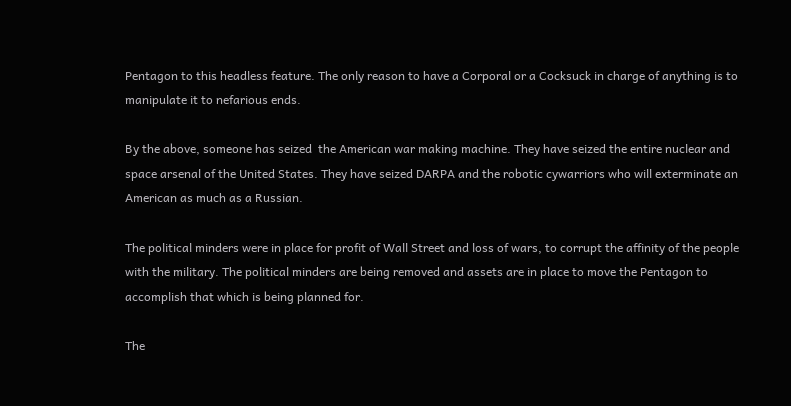Pentagon to this headless feature. The only reason to have a Corporal or a Cocksuck in charge of anything is to manipulate it to nefarious ends.

By the above, someone has seized  the American war making machine. They have seized the entire nuclear and space arsenal of the United States. They have seized DARPA and the robotic cywarriors who will exterminate an American as much as a Russian.

The political minders were in place for profit of Wall Street and loss of wars, to corrupt the affinity of the people with the military. The political minders are being removed and assets are in place to move the Pentagon to accomplish that which is being planned for.

The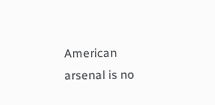American arsenal is no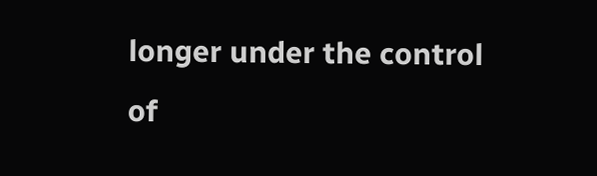longer under the control of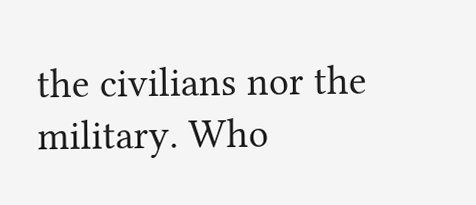the civilians nor the military. Who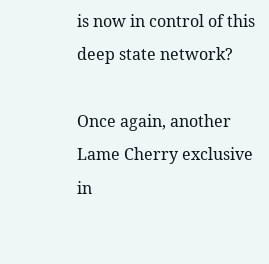is now in control of this deep state network?

Once again, another Lame Cherry exclusive in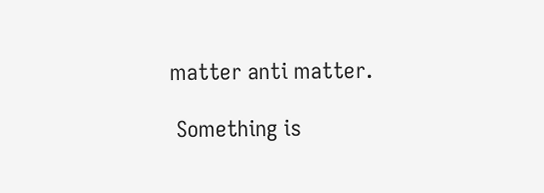matter anti matter.

 Something is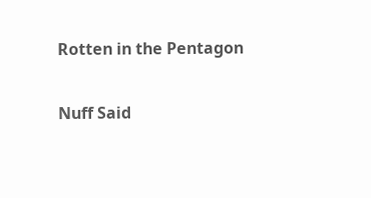Rotten in the Pentagon

Nuff Said